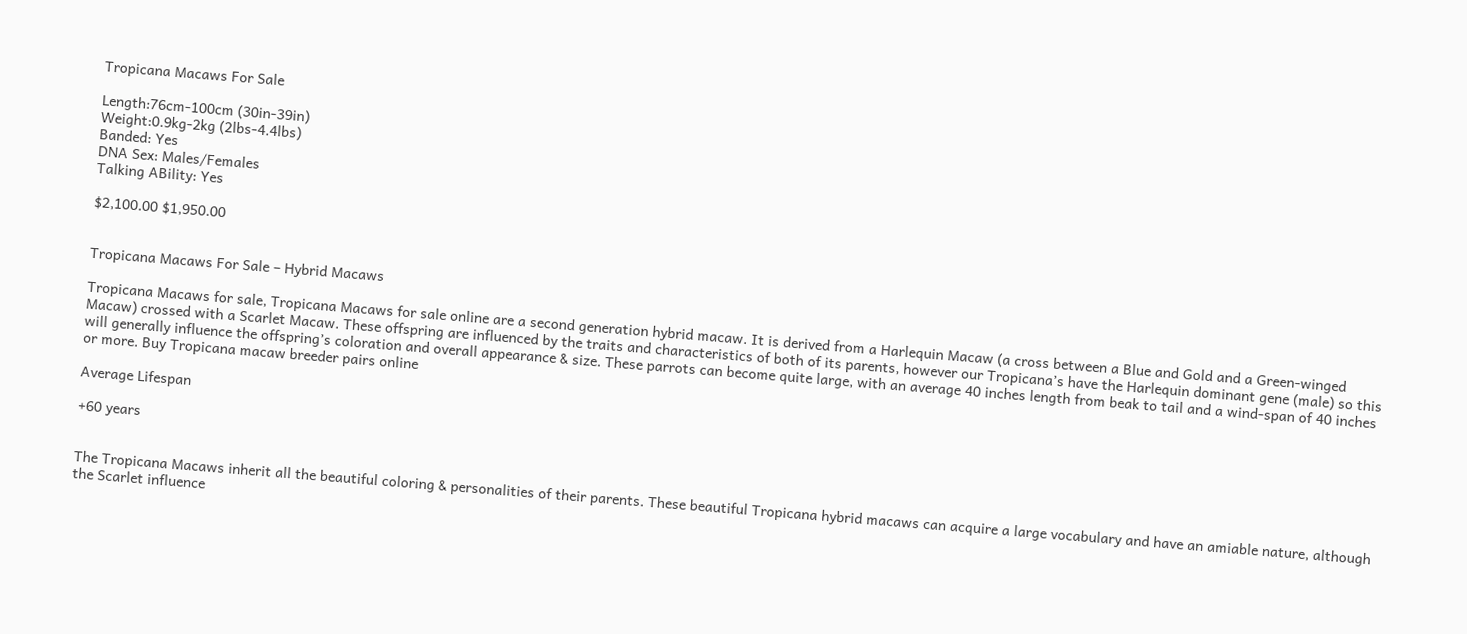Tropicana Macaws For Sale

Length:76cm-100cm (30in-39in)
Weight:0.9kg-2kg (2lbs-4.4lbs)
Banded: Yes
DNA Sex: Males/Females
Talking ABility: Yes

$2,100.00 $1,950.00


Tropicana Macaws For Sale – Hybrid Macaws

Tropicana Macaws for sale, Tropicana Macaws for sale online are a second generation hybrid macaw. It is derived from a Harlequin Macaw (a cross between a Blue and Gold and a Green-winged Macaw) crossed with a Scarlet Macaw. These offspring are influenced by the traits and characteristics of both of its parents, however our Tropicana’s have the Harlequin dominant gene (male) so this will generally influence the offspring’s coloration and overall appearance & size. These parrots can become quite large, with an average 40 inches length from beak to tail and a wind-span of 40 inches or more. Buy Tropicana macaw breeder pairs online

Average Lifespan

+60 years


The Tropicana Macaws inherit all the beautiful coloring & personalities of their parents. These beautiful Tropicana hybrid macaws can acquire a large vocabulary and have an amiable nature, although the Scarlet influence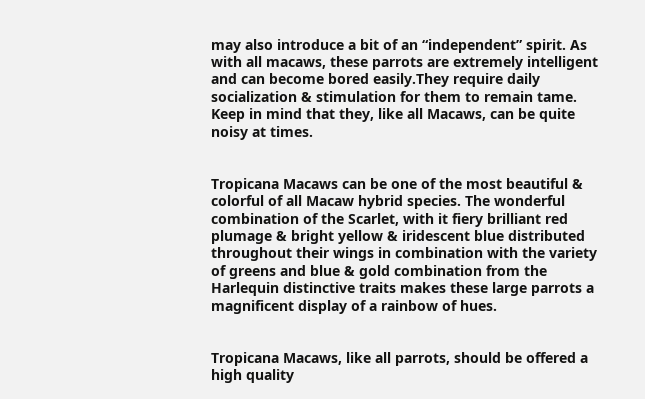may also introduce a bit of an “independent” spirit. As with all macaws, these parrots are extremely intelligent and can become bored easily.They require daily socialization & stimulation for them to remain tame. Keep in mind that they, like all Macaws, can be quite noisy at times.


Tropicana Macaws can be one of the most beautiful & colorful of all Macaw hybrid species. The wonderful combination of the Scarlet, with it fiery brilliant red plumage & bright yellow & iridescent blue distributed throughout their wings in combination with the variety of greens and blue & gold combination from the Harlequin distinctive traits makes these large parrots a magnificent display of a rainbow of hues.


Tropicana Macaws, like all parrots, should be offered a high quality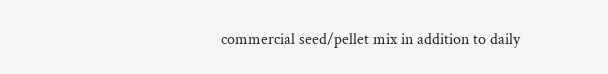commercial seed/pellet mix in addition to daily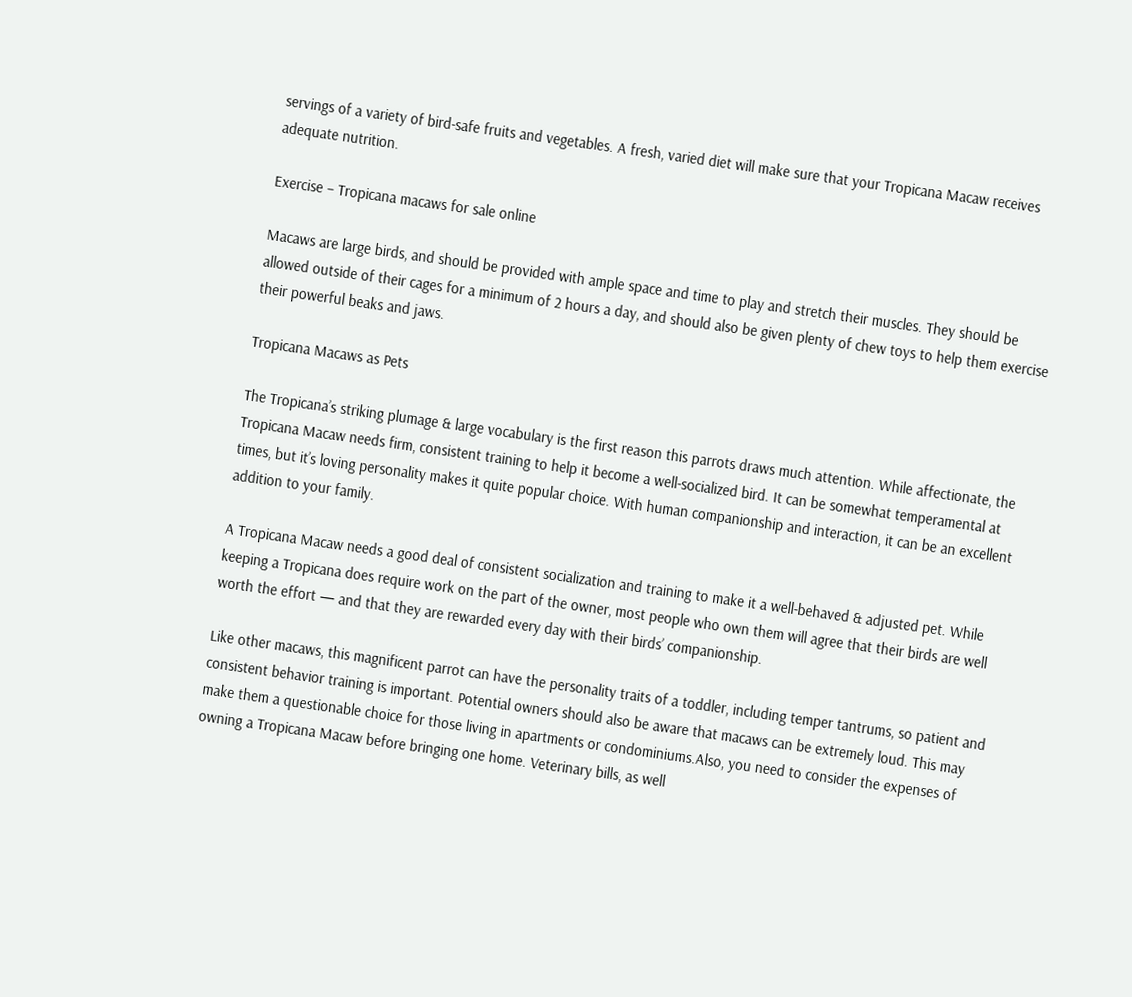servings of a variety of bird-safe fruits and vegetables. A fresh, varied diet will make sure that your Tropicana Macaw receives adequate nutrition.

Exercise – Tropicana macaws for sale online

Macaws are large birds, and should be provided with ample space and time to play and stretch their muscles. They should be allowed outside of their cages for a minimum of 2 hours a day, and should also be given plenty of chew toys to help them exercise their powerful beaks and jaws.

Tropicana Macaws as Pets

The Tropicana’s striking plumage & large vocabulary is the first reason this parrots draws much attention. While affectionate, the Tropicana Macaw needs firm, consistent training to help it become a well-socialized bird. It can be somewhat temperamental at times, but it’s loving personality makes it quite popular choice. With human companionship and interaction, it can be an excellent addition to your family.

A Tropicana Macaw needs a good deal of consistent socialization and training to make it a well-behaved & adjusted pet. While keeping a Tropicana does require work on the part of the owner, most people who own them will agree that their birds are well worth the effort — and that they are rewarded every day with their birds’ companionship.

Like other macaws, this magnificent parrot can have the personality traits of a toddler, including temper tantrums, so patient and consistent behavior training is important. Potential owners should also be aware that macaws can be extremely loud. This may make them a questionable choice for those living in apartments or condominiums.Also, you need to consider the expenses of owning a Tropicana Macaw before bringing one home. Veterinary bills, as well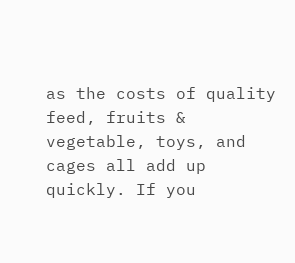as the costs of quality feed, fruits & vegetable, toys, and cages all add up quickly. If you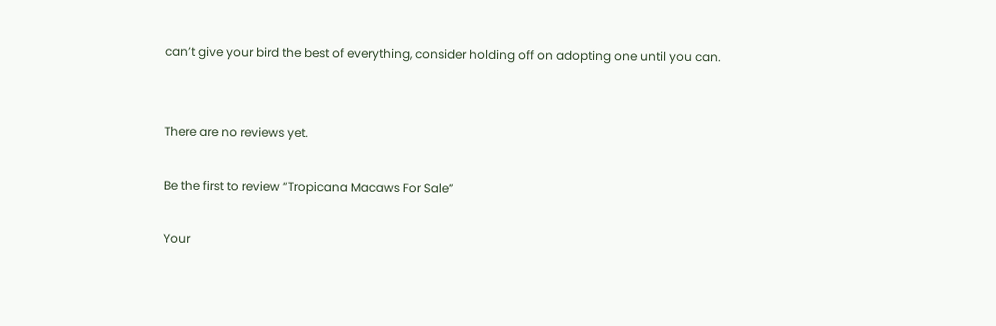can’t give your bird the best of everything, consider holding off on adopting one until you can.


There are no reviews yet.

Be the first to review “Tropicana Macaws For Sale”

Your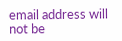email address will not be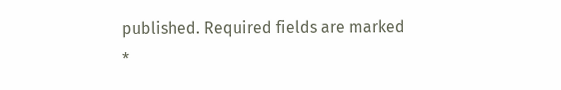published. Required fields are marked *